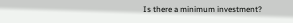Is there a minimum investment?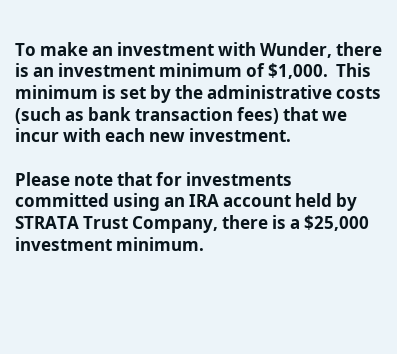To make an investment with Wunder, there is an investment minimum of $1,000.  This minimum is set by the administrative costs (such as bank transaction fees) that we incur with each new investment.

Please note that for investments committed using an IRA account held by STRATA Trust Company, there is a $25,000 investment minimum.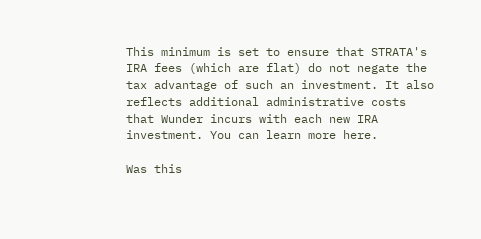This minimum is set to ensure that STRATA's IRA fees (which are flat) do not negate the tax advantage of such an investment. It also reflects additional administrative costs that Wunder incurs with each new IRA investment. You can learn more here.

Was this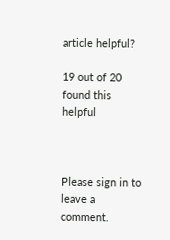article helpful?

19 out of 20 found this helpful



Please sign in to leave a comment.